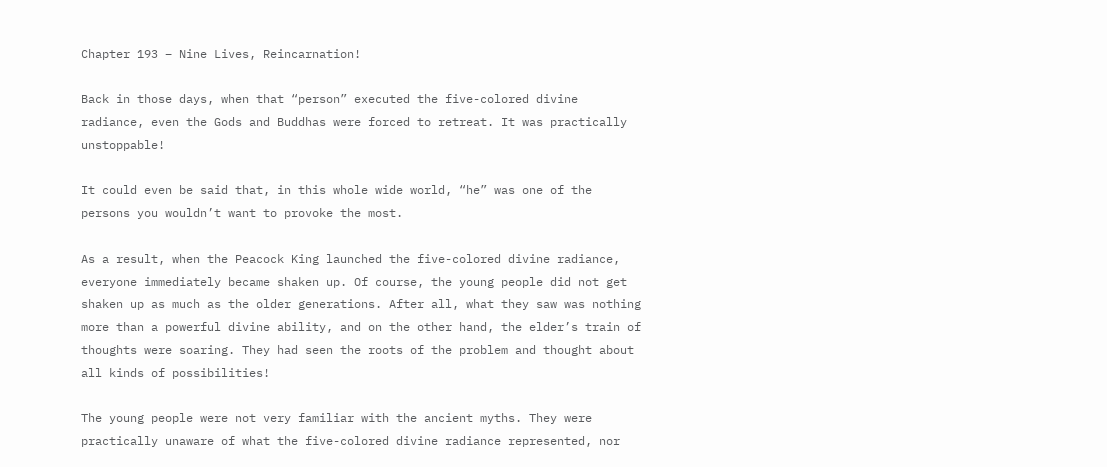Chapter 193 – Nine Lives, Reincarnation!

Back in those days, when that “person” executed the five-colored divine radiance, even the Gods and Buddhas were forced to retreat. It was practically unstoppable!

It could even be said that, in this whole wide world, “he” was one of the persons you wouldn’t want to provoke the most.

As a result, when the Peacock King launched the five-colored divine radiance, everyone immediately became shaken up. Of course, the young people did not get shaken up as much as the older generations. After all, what they saw was nothing more than a powerful divine ability, and on the other hand, the elder’s train of thoughts were soaring. They had seen the roots of the problem and thought about all kinds of possibilities!

The young people were not very familiar with the ancient myths. They were practically unaware of what the five-colored divine radiance represented, nor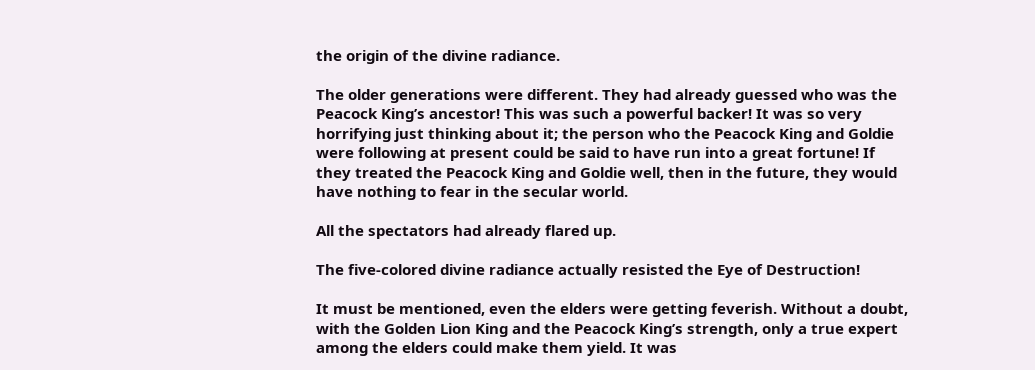the origin of the divine radiance.

The older generations were different. They had already guessed who was the Peacock King’s ancestor! This was such a powerful backer! It was so very horrifying just thinking about it; the person who the Peacock King and Goldie were following at present could be said to have run into a great fortune! If they treated the Peacock King and Goldie well, then in the future, they would have nothing to fear in the secular world.

All the spectators had already flared up.

The five-colored divine radiance actually resisted the Eye of Destruction!

It must be mentioned, even the elders were getting feverish. Without a doubt, with the Golden Lion King and the Peacock King’s strength, only a true expert among the elders could make them yield. It was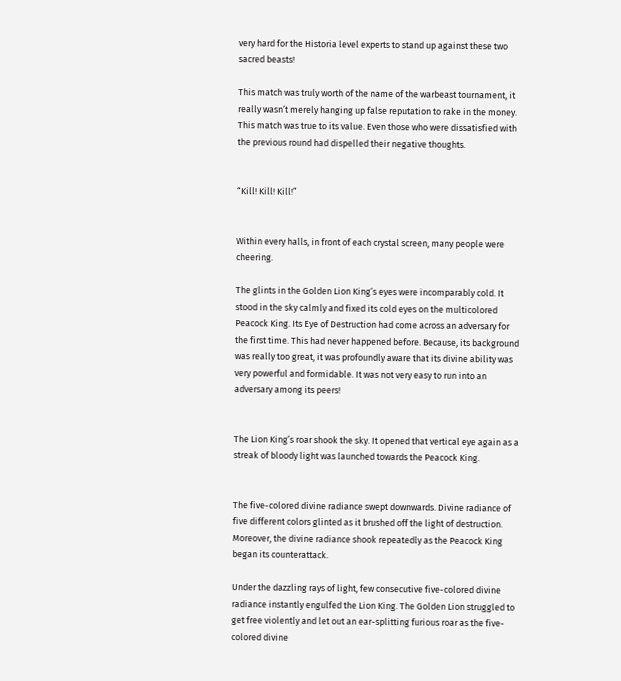very hard for the Historia level experts to stand up against these two sacred beasts!

This match was truly worth of the name of the warbeast tournament, it really wasn’t merely hanging up false reputation to rake in the money. This match was true to its value. Even those who were dissatisfied with the previous round had dispelled their negative thoughts.


“Kill! Kill! Kill!”


Within every halls, in front of each crystal screen, many people were cheering.

The glints in the Golden Lion King’s eyes were incomparably cold. It stood in the sky calmly and fixed its cold eyes on the multicolored Peacock King. Its Eye of Destruction had come across an adversary for the first time. This had never happened before. Because, its background was really too great, it was profoundly aware that its divine ability was very powerful and formidable. It was not very easy to run into an adversary among its peers!


The Lion King’s roar shook the sky. It opened that vertical eye again as a streak of bloody light was launched towards the Peacock King.


The five-colored divine radiance swept downwards. Divine radiance of five different colors glinted as it brushed off the light of destruction. Moreover, the divine radiance shook repeatedly as the Peacock King began its counterattack.

Under the dazzling rays of light, few consecutive five-colored divine radiance instantly engulfed the Lion King. The Golden Lion struggled to get free violently and let out an ear-splitting furious roar as the five-colored divine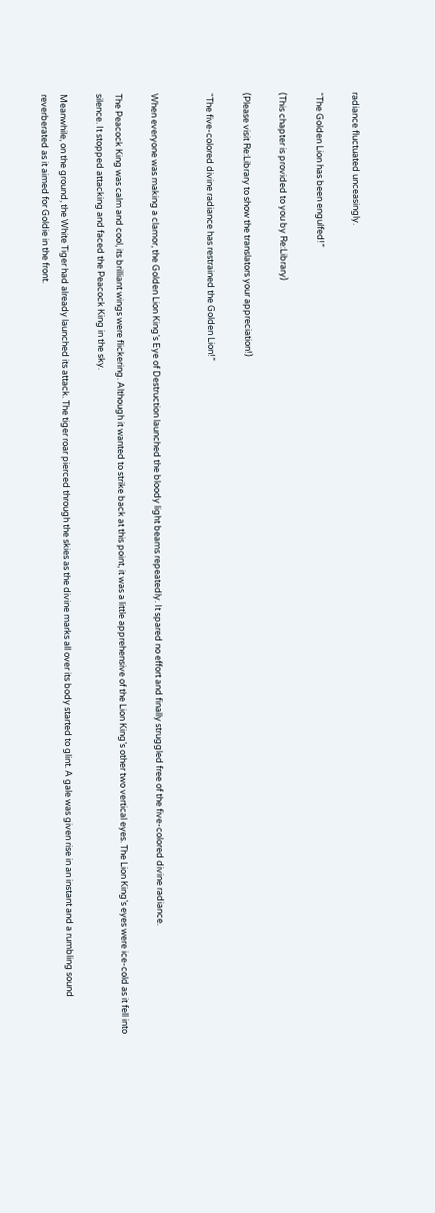radiance fluctuated unceasingly.

“The Golden Lion has been engulfed!”

(This chapter is provided to you by Re:Library)

(Please visit Re:Library to show the translators your appreciation!)

“The five-colored divine radiance has restrained the Golden Lion!”


When everyone was making a clamor, the Golden Lion King’s Eye of Destruction launched the bloody light beams repeatedly. It spared no effort and finally struggled free of the five-colored divine radiance.

The Peacock King was calm and cool, its brilliant wings were flickering. Although it wanted to strike back at this point, it was a little apprehensive of the Lion King’s other two vertical eyes. The Lion King’s eyes were ice-cold as it fell into silence. It stopped attacking and faced the Peacock King in the sky.

Meanwhile, on the ground, the White Tiger had already launched its attack. The tiger roar pierced through the skies as the divine marks all over its body started to glint. A gale was given rise in an instant and a rumbling sound reverberated as it aimed for Goldie in the front.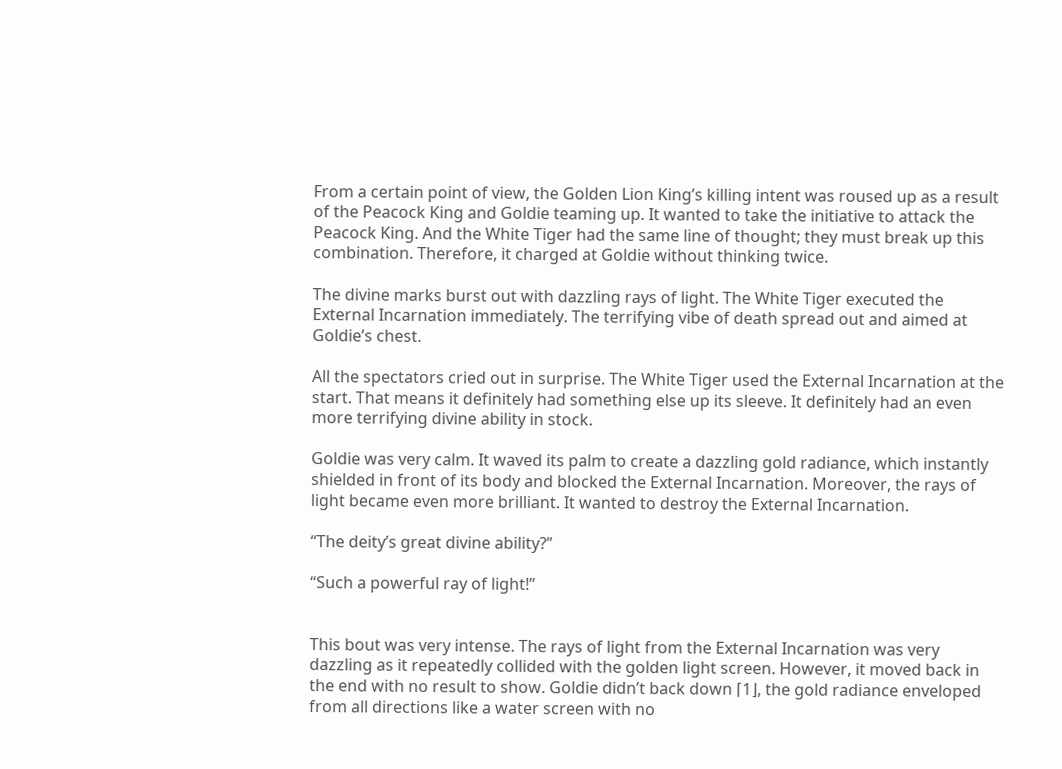From a certain point of view, the Golden Lion King’s killing intent was roused up as a result of the Peacock King and Goldie teaming up. It wanted to take the initiative to attack the Peacock King. And the White Tiger had the same line of thought; they must break up this combination. Therefore, it charged at Goldie without thinking twice.

The divine marks burst out with dazzling rays of light. The White Tiger executed the External Incarnation immediately. The terrifying vibe of death spread out and aimed at Goldie’s chest.

All the spectators cried out in surprise. The White Tiger used the External Incarnation at the start. That means it definitely had something else up its sleeve. It definitely had an even more terrifying divine ability in stock.

Goldie was very calm. It waved its palm to create a dazzling gold radiance, which instantly shielded in front of its body and blocked the External Incarnation. Moreover, the rays of light became even more brilliant. It wanted to destroy the External Incarnation.

“The deity’s great divine ability?”

“Such a powerful ray of light!”


This bout was very intense. The rays of light from the External Incarnation was very dazzling as it repeatedly collided with the golden light screen. However, it moved back in the end with no result to show. Goldie didn’t back down ⌈1⌋, the gold radiance enveloped from all directions like a water screen with no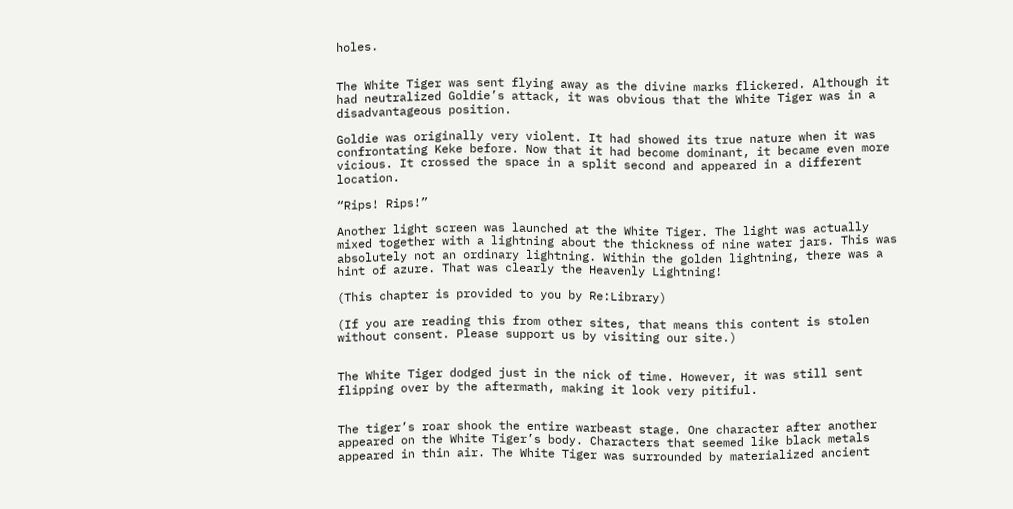holes.


The White Tiger was sent flying away as the divine marks flickered. Although it had neutralized Goldie’s attack, it was obvious that the White Tiger was in a disadvantageous position.

Goldie was originally very violent. It had showed its true nature when it was confrontating Keke before. Now that it had become dominant, it became even more vicious. It crossed the space in a split second and appeared in a different location.

“Rips! Rips!”

Another light screen was launched at the White Tiger. The light was actually mixed together with a lightning about the thickness of nine water jars. This was absolutely not an ordinary lightning. Within the golden lightning, there was a hint of azure. That was clearly the Heavenly Lightning!

(This chapter is provided to you by Re:Library)

(If you are reading this from other sites, that means this content is stolen without consent. Please support us by visiting our site.)


The White Tiger dodged just in the nick of time. However, it was still sent flipping over by the aftermath, making it look very pitiful.


The tiger’s roar shook the entire warbeast stage. One character after another appeared on the White Tiger’s body. Characters that seemed like black metals appeared in thin air. The White Tiger was surrounded by materialized ancient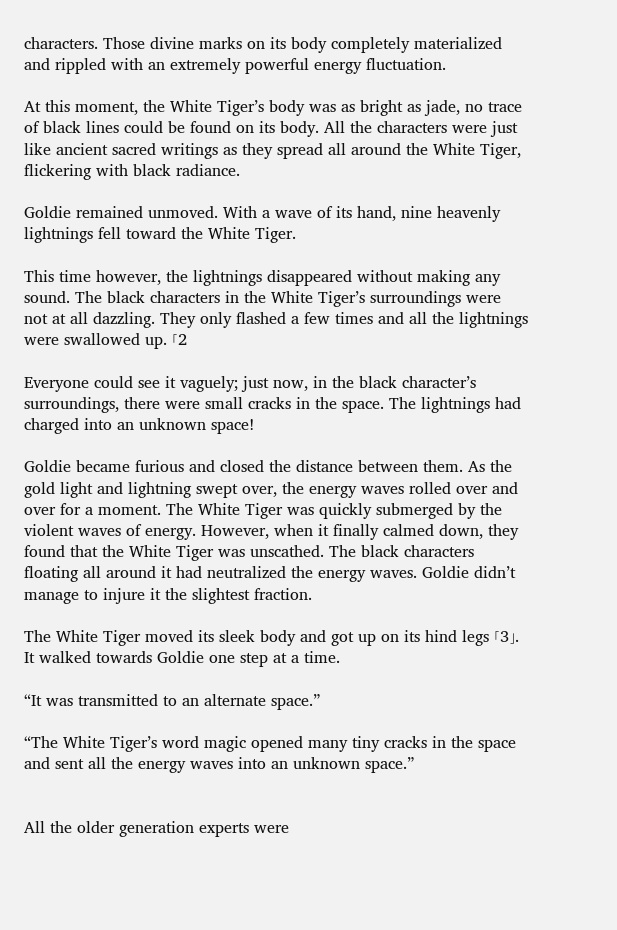characters. Those divine marks on its body completely materialized and rippled with an extremely powerful energy fluctuation.

At this moment, the White Tiger’s body was as bright as jade, no trace of black lines could be found on its body. All the characters were just like ancient sacred writings as they spread all around the White Tiger, flickering with black radiance.

Goldie remained unmoved. With a wave of its hand, nine heavenly lightnings fell toward the White Tiger.

This time however, the lightnings disappeared without making any sound. The black characters in the White Tiger’s surroundings were not at all dazzling. They only flashed a few times and all the lightnings were swallowed up. ⌈2

Everyone could see it vaguely; just now, in the black character’s surroundings, there were small cracks in the space. The lightnings had charged into an unknown space!

Goldie became furious and closed the distance between them. As the gold light and lightning swept over, the energy waves rolled over and over for a moment. The White Tiger was quickly submerged by the violent waves of energy. However, when it finally calmed down, they found that the White Tiger was unscathed. The black characters floating all around it had neutralized the energy waves. Goldie didn’t manage to injure it the slightest fraction.

The White Tiger moved its sleek body and got up on its hind legs ⌈3⌋. It walked towards Goldie one step at a time.

“It was transmitted to an alternate space.”

“The White Tiger’s word magic opened many tiny cracks in the space and sent all the energy waves into an unknown space.”


All the older generation experts were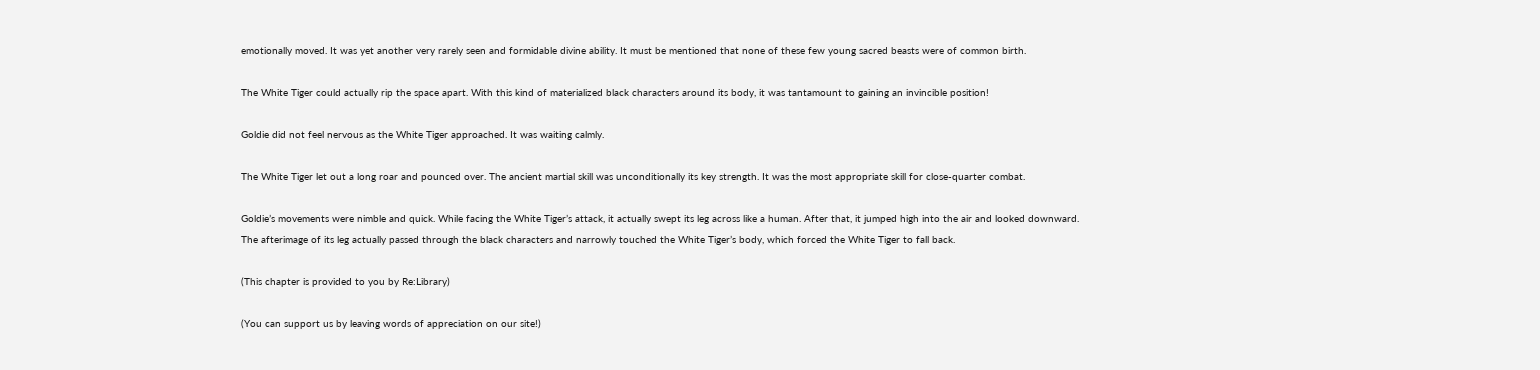emotionally moved. It was yet another very rarely seen and formidable divine ability. It must be mentioned that none of these few young sacred beasts were of common birth.

The White Tiger could actually rip the space apart. With this kind of materialized black characters around its body, it was tantamount to gaining an invincible position!

Goldie did not feel nervous as the White Tiger approached. It was waiting calmly.

The White Tiger let out a long roar and pounced over. The ancient martial skill was unconditionally its key strength. It was the most appropriate skill for close-quarter combat.

Goldie’s movements were nimble and quick. While facing the White Tiger’s attack, it actually swept its leg across like a human. After that, it jumped high into the air and looked downward. The afterimage of its leg actually passed through the black characters and narrowly touched the White Tiger’s body, which forced the White Tiger to fall back.

(This chapter is provided to you by Re:Library)

(You can support us by leaving words of appreciation on our site!)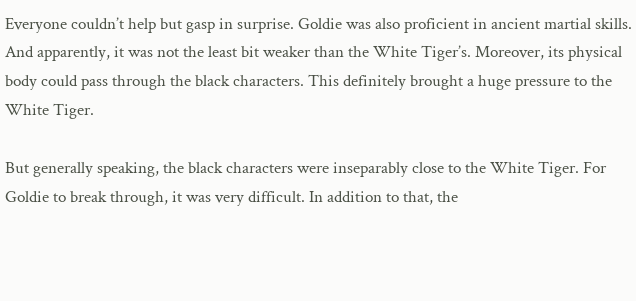Everyone couldn’t help but gasp in surprise. Goldie was also proficient in ancient martial skills. And apparently, it was not the least bit weaker than the White Tiger’s. Moreover, its physical body could pass through the black characters. This definitely brought a huge pressure to the White Tiger.

But generally speaking, the black characters were inseparably close to the White Tiger. For Goldie to break through, it was very difficult. In addition to that, the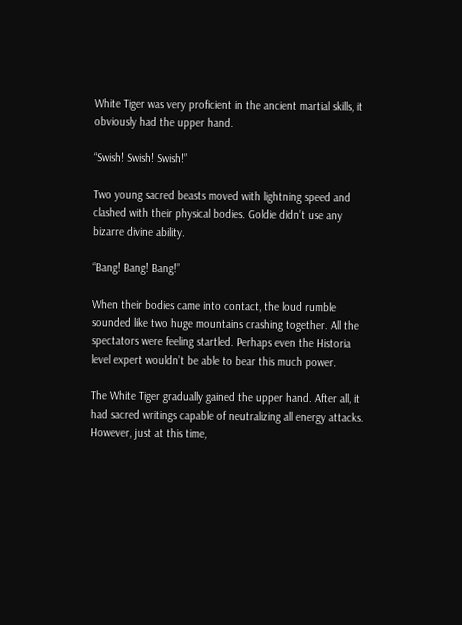White Tiger was very proficient in the ancient martial skills, it obviously had the upper hand.

“Swish! Swish! Swish!”

Two young sacred beasts moved with lightning speed and clashed with their physical bodies. Goldie didn’t use any bizarre divine ability.

“Bang! Bang! Bang!”

When their bodies came into contact, the loud rumble sounded like two huge mountains crashing together. All the spectators were feeling startled. Perhaps even the Historia level expert wouldn’t be able to bear this much power.

The White Tiger gradually gained the upper hand. After all, it had sacred writings capable of neutralizing all energy attacks. However, just at this time,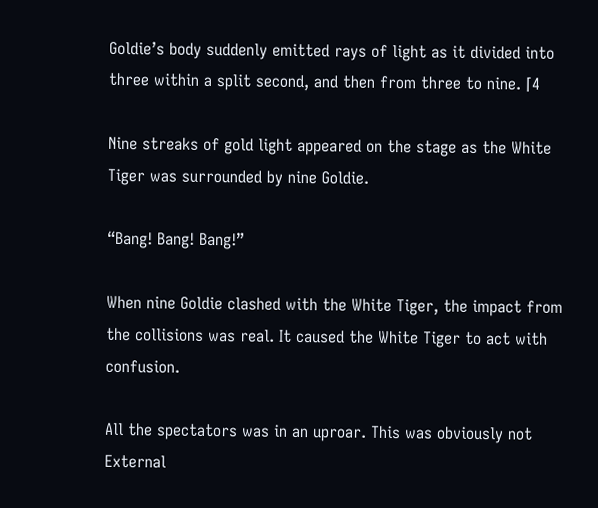Goldie’s body suddenly emitted rays of light as it divided into three within a split second, and then from three to nine. ⌈4

Nine streaks of gold light appeared on the stage as the White Tiger was surrounded by nine Goldie.

“Bang! Bang! Bang!”

When nine Goldie clashed with the White Tiger, the impact from the collisions was real. It caused the White Tiger to act with confusion.

All the spectators was in an uproar. This was obviously not External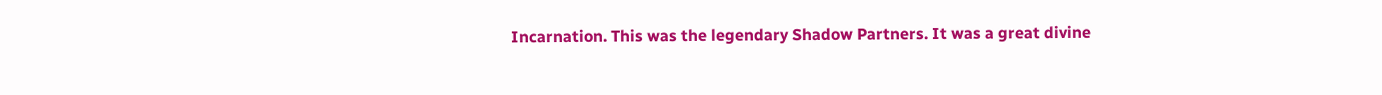Incarnation. This was the legendary Shadow Partners. It was a great divine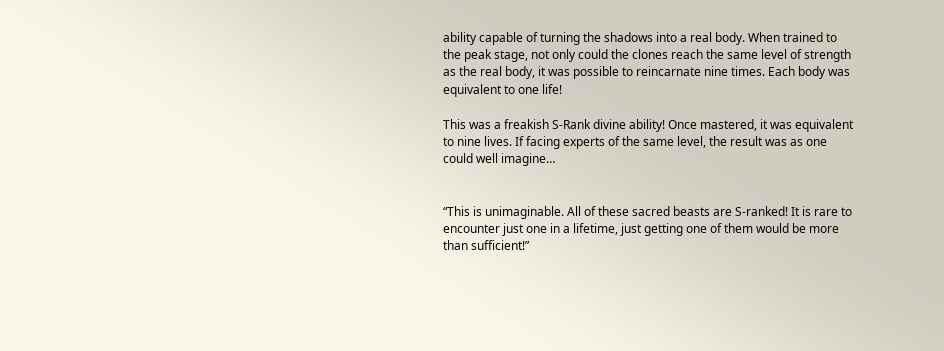ability capable of turning the shadows into a real body. When trained to the peak stage, not only could the clones reach the same level of strength as the real body, it was possible to reincarnate nine times. Each body was equivalent to one life!

This was a freakish S-Rank divine ability! Once mastered, it was equivalent to nine lives. If facing experts of the same level, the result was as one could well imagine…


“This is unimaginable. All of these sacred beasts are S-ranked! It is rare to encounter just one in a lifetime, just getting one of them would be more than sufficient!”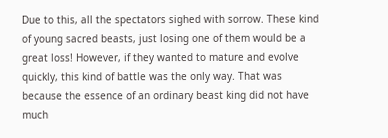Due to this, all the spectators sighed with sorrow. These kind of young sacred beasts, just losing one of them would be a great loss! However, if they wanted to mature and evolve quickly, this kind of battle was the only way. That was because the essence of an ordinary beast king did not have much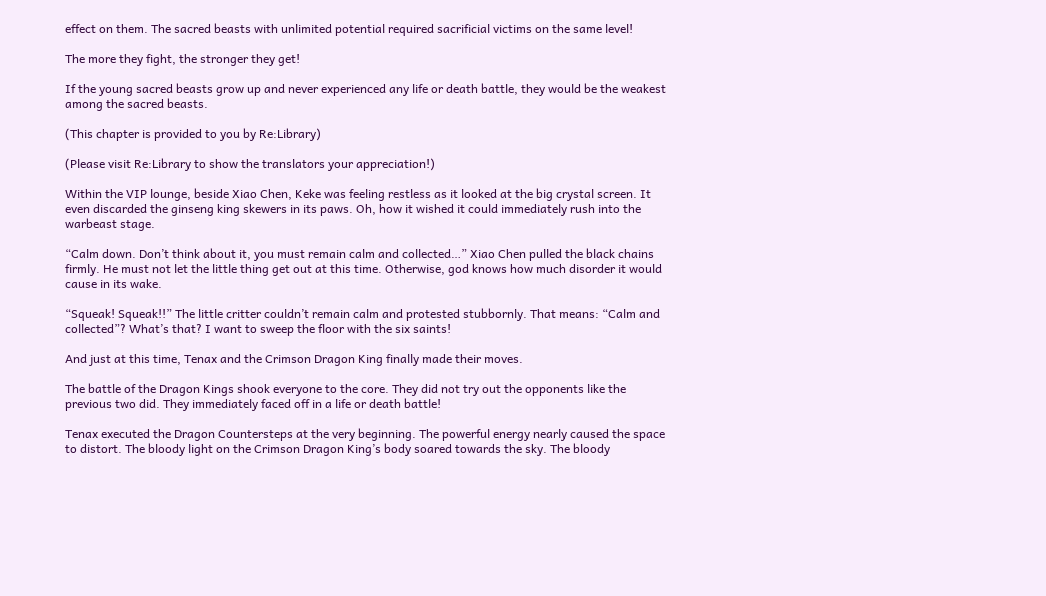effect on them. The sacred beasts with unlimited potential required sacrificial victims on the same level!

The more they fight, the stronger they get!

If the young sacred beasts grow up and never experienced any life or death battle, they would be the weakest among the sacred beasts.

(This chapter is provided to you by Re:Library)

(Please visit Re:Library to show the translators your appreciation!)

Within the VIP lounge, beside Xiao Chen, Keke was feeling restless as it looked at the big crystal screen. It even discarded the ginseng king skewers in its paws. Oh, how it wished it could immediately rush into the warbeast stage.

“Calm down. Don’t think about it, you must remain calm and collected…” Xiao Chen pulled the black chains firmly. He must not let the little thing get out at this time. Otherwise, god knows how much disorder it would cause in its wake.

“Squeak! Squeak!!” The little critter couldn’t remain calm and protested stubbornly. That means: “Calm and collected”? What’s that? I want to sweep the floor with the six saints!

And just at this time, Tenax and the Crimson Dragon King finally made their moves.

The battle of the Dragon Kings shook everyone to the core. They did not try out the opponents like the previous two did. They immediately faced off in a life or death battle!

Tenax executed the Dragon Countersteps at the very beginning. The powerful energy nearly caused the space to distort. The bloody light on the Crimson Dragon King’s body soared towards the sky. The bloody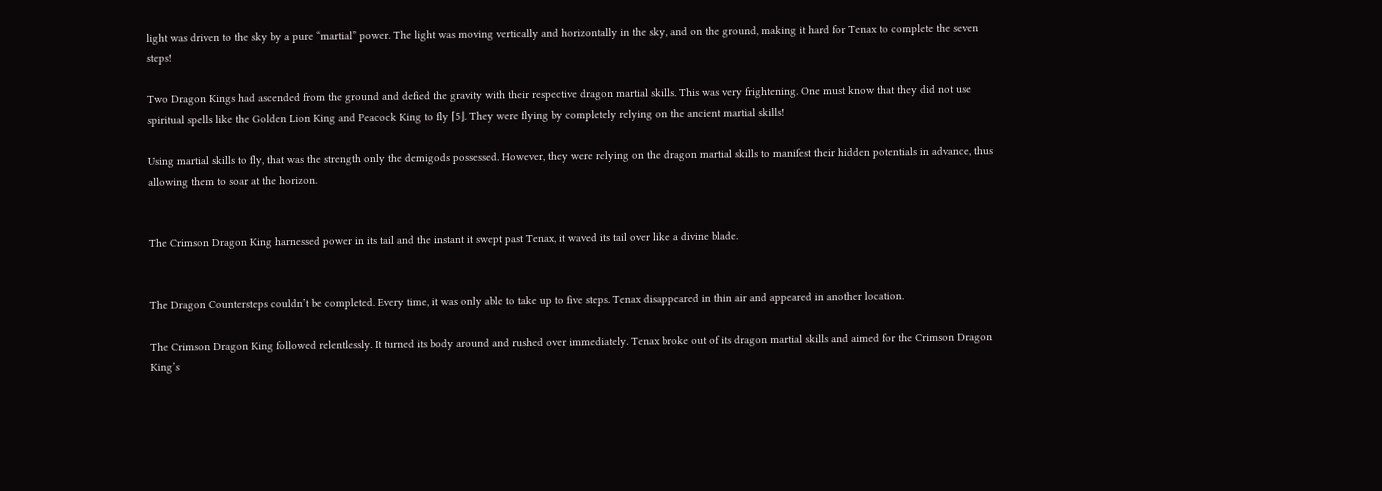light was driven to the sky by a pure “martial” power. The light was moving vertically and horizontally in the sky, and on the ground, making it hard for Tenax to complete the seven steps!

Two Dragon Kings had ascended from the ground and defied the gravity with their respective dragon martial skills. This was very frightening. One must know that they did not use spiritual spells like the Golden Lion King and Peacock King to fly ⌈5⌋. They were flying by completely relying on the ancient martial skills!

Using martial skills to fly, that was the strength only the demigods possessed. However, they were relying on the dragon martial skills to manifest their hidden potentials in advance, thus allowing them to soar at the horizon.


The Crimson Dragon King harnessed power in its tail and the instant it swept past Tenax, it waved its tail over like a divine blade.


The Dragon Countersteps couldn’t be completed. Every time, it was only able to take up to five steps. Tenax disappeared in thin air and appeared in another location.

The Crimson Dragon King followed relentlessly. It turned its body around and rushed over immediately. Tenax broke out of its dragon martial skills and aimed for the Crimson Dragon King’s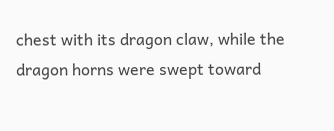chest with its dragon claw, while the dragon horns were swept toward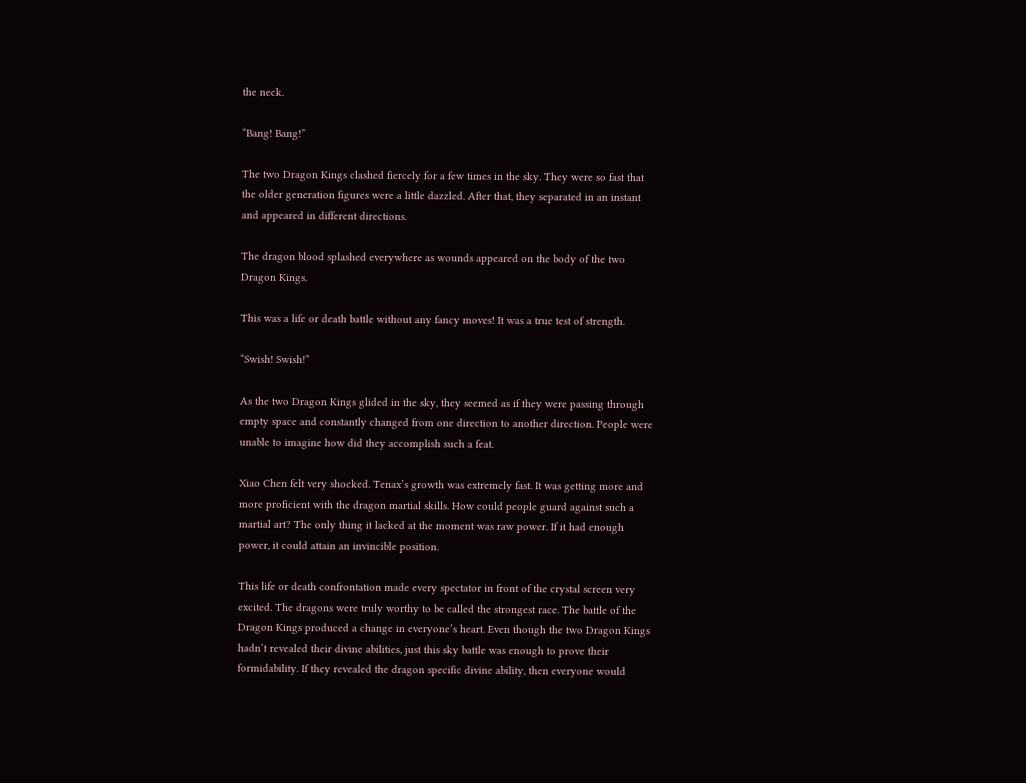the neck.

“Bang! Bang!”

The two Dragon Kings clashed fiercely for a few times in the sky. They were so fast that the older generation figures were a little dazzled. After that, they separated in an instant and appeared in different directions.

The dragon blood splashed everywhere as wounds appeared on the body of the two Dragon Kings.

This was a life or death battle without any fancy moves! It was a true test of strength.

“Swish! Swish!”

As the two Dragon Kings glided in the sky, they seemed as if they were passing through empty space and constantly changed from one direction to another direction. People were unable to imagine how did they accomplish such a feat.

Xiao Chen felt very shocked. Tenax’s growth was extremely fast. It was getting more and more proficient with the dragon martial skills. How could people guard against such a martial art? The only thing it lacked at the moment was raw power. If it had enough power, it could attain an invincible position.

This life or death confrontation made every spectator in front of the crystal screen very excited. The dragons were truly worthy to be called the strongest race. The battle of the Dragon Kings produced a change in everyone’s heart. Even though the two Dragon Kings hadn’t revealed their divine abilities, just this sky battle was enough to prove their formidability. If they revealed the dragon specific divine ability, then everyone would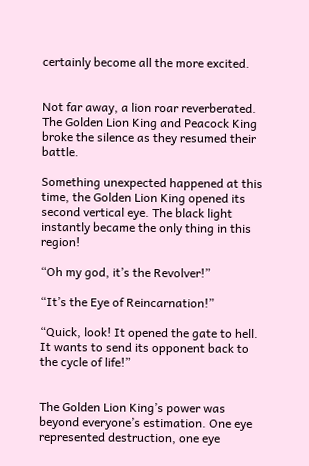certainly become all the more excited.


Not far away, a lion roar reverberated. The Golden Lion King and Peacock King broke the silence as they resumed their battle.

Something unexpected happened at this time, the Golden Lion King opened its second vertical eye. The black light instantly became the only thing in this region!

“Oh my god, it’s the Revolver!”

“It’s the Eye of Reincarnation!”

“Quick, look! It opened the gate to hell. It wants to send its opponent back to the cycle of life!”


The Golden Lion King’s power was beyond everyone’s estimation. One eye represented destruction, one eye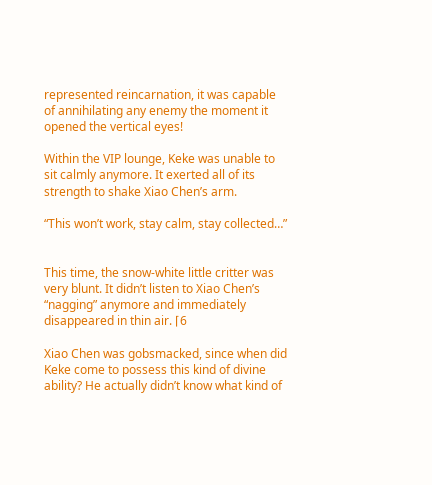represented reincarnation, it was capable of annihilating any enemy the moment it opened the vertical eyes!

Within the VIP lounge, Keke was unable to sit calmly anymore. It exerted all of its strength to shake Xiao Chen’s arm.

“This won’t work, stay calm, stay collected…”


This time, the snow-white little critter was very blunt. It didn’t listen to Xiao Chen’s “nagging” anymore and immediately disappeared in thin air. ⌈6

Xiao Chen was gobsmacked, since when did Keke come to possess this kind of divine ability? He actually didn’t know what kind of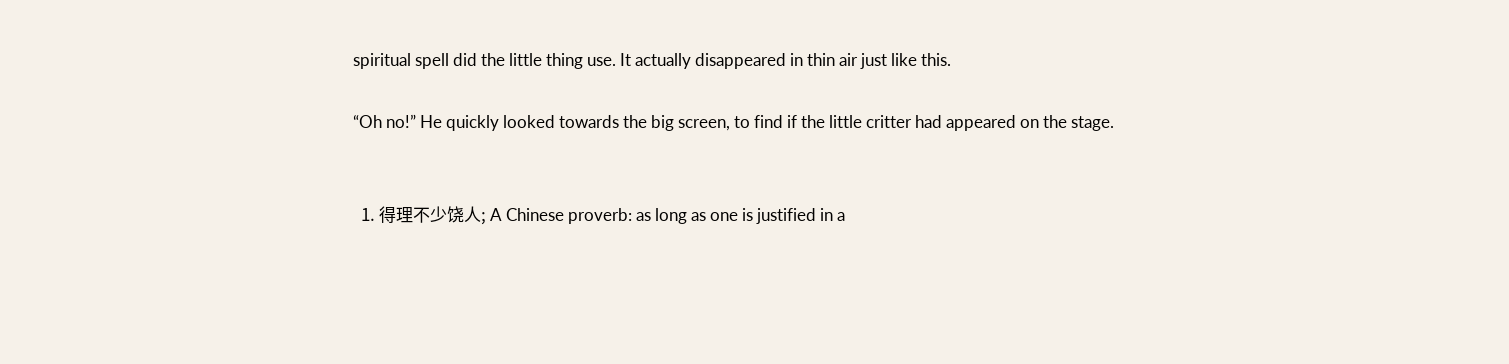spiritual spell did the little thing use. It actually disappeared in thin air just like this.

“Oh no!” He quickly looked towards the big screen, to find if the little critter had appeared on the stage.


  1. 得理不少饶人; A Chinese proverb: as long as one is justified in a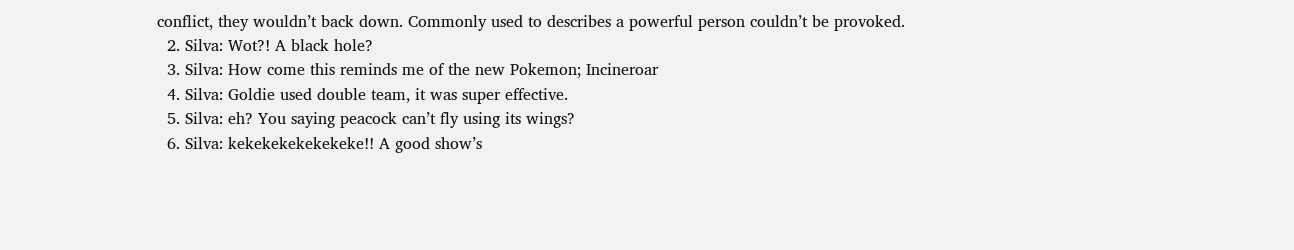conflict, they wouldn’t back down. Commonly used to describes a powerful person couldn’t be provoked.
  2. Silva: Wot?! A black hole?
  3. Silva: How come this reminds me of the new Pokemon; Incineroar
  4. Silva: Goldie used double team, it was super effective.
  5. Silva: eh? You saying peacock can’t fly using its wings?
  6. Silva: kekekekekekekeke!! A good show’s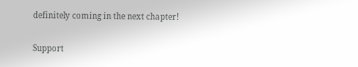definitely coming in the next chapter!

Support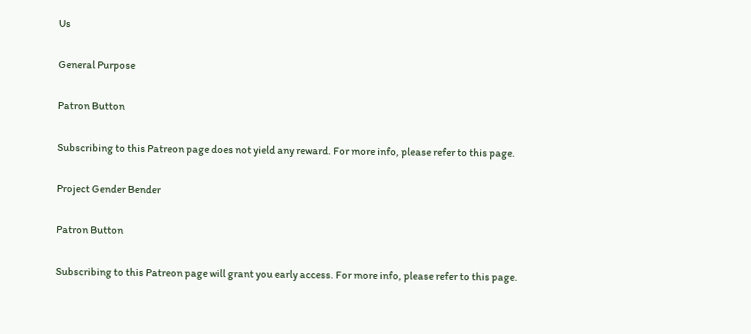Us

General Purpose

Patron Button

Subscribing to this Patreon page does not yield any reward. For more info, please refer to this page.

Project Gender Bender

Patron Button

Subscribing to this Patreon page will grant you early access. For more info, please refer to this page.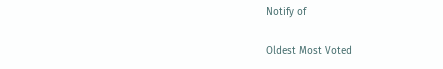Notify of

Oldest Most Voted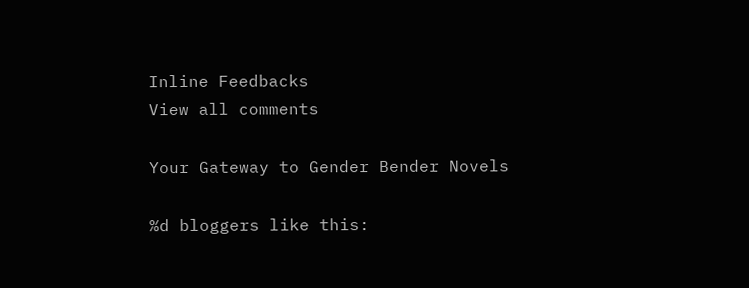Inline Feedbacks
View all comments

Your Gateway to Gender Bender Novels

%d bloggers like this: